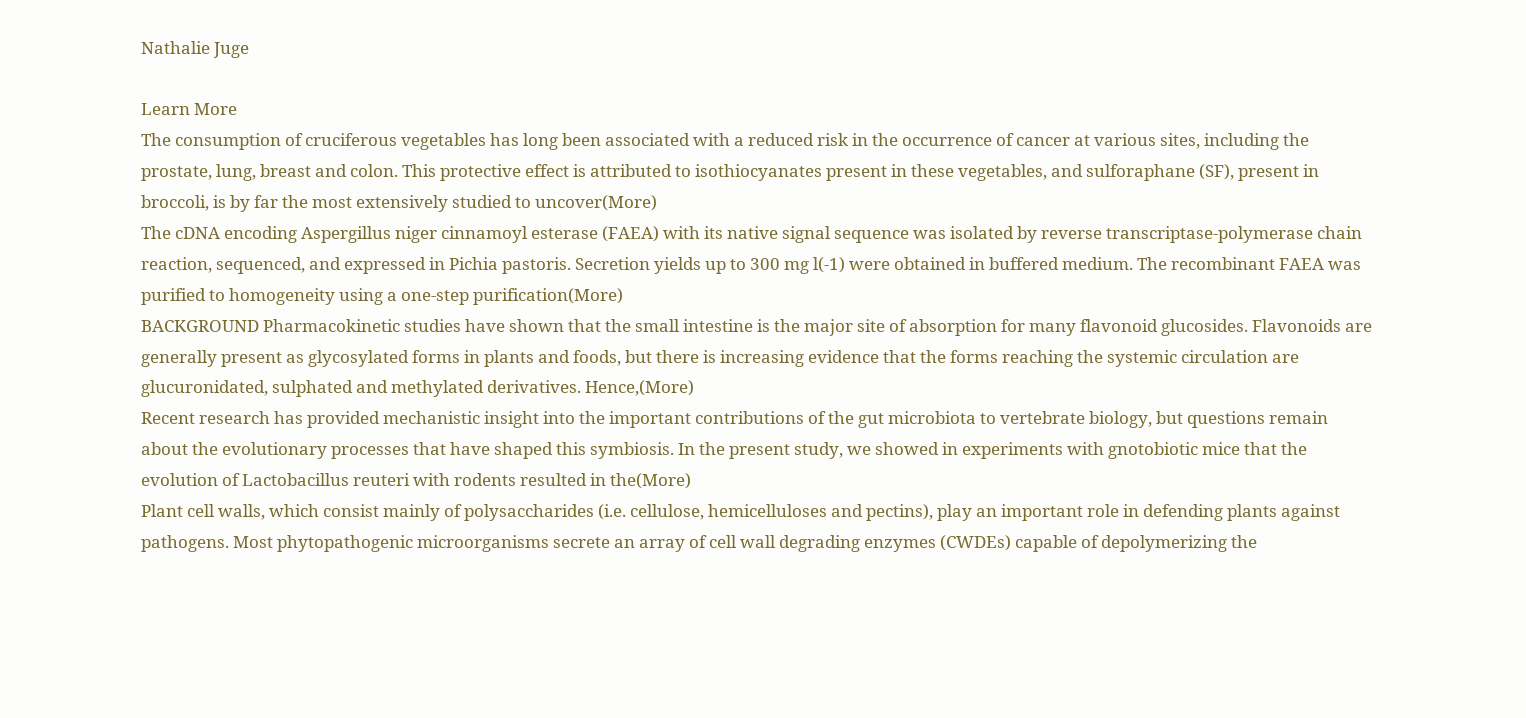Nathalie Juge

Learn More
The consumption of cruciferous vegetables has long been associated with a reduced risk in the occurrence of cancer at various sites, including the prostate, lung, breast and colon. This protective effect is attributed to isothiocyanates present in these vegetables, and sulforaphane (SF), present in broccoli, is by far the most extensively studied to uncover(More)
The cDNA encoding Aspergillus niger cinnamoyl esterase (FAEA) with its native signal sequence was isolated by reverse transcriptase-polymerase chain reaction, sequenced, and expressed in Pichia pastoris. Secretion yields up to 300 mg l(-1) were obtained in buffered medium. The recombinant FAEA was purified to homogeneity using a one-step purification(More)
BACKGROUND Pharmacokinetic studies have shown that the small intestine is the major site of absorption for many flavonoid glucosides. Flavonoids are generally present as glycosylated forms in plants and foods, but there is increasing evidence that the forms reaching the systemic circulation are glucuronidated, sulphated and methylated derivatives. Hence,(More)
Recent research has provided mechanistic insight into the important contributions of the gut microbiota to vertebrate biology, but questions remain about the evolutionary processes that have shaped this symbiosis. In the present study, we showed in experiments with gnotobiotic mice that the evolution of Lactobacillus reuteri with rodents resulted in the(More)
Plant cell walls, which consist mainly of polysaccharides (i.e. cellulose, hemicelluloses and pectins), play an important role in defending plants against pathogens. Most phytopathogenic microorganisms secrete an array of cell wall degrading enzymes (CWDEs) capable of depolymerizing the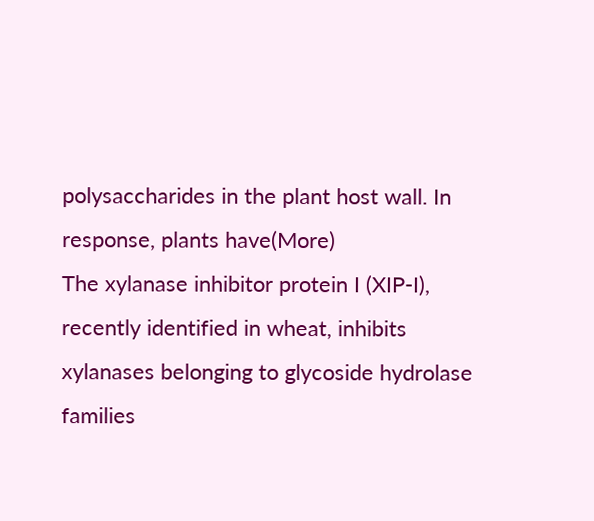polysaccharides in the plant host wall. In response, plants have(More)
The xylanase inhibitor protein I (XIP-I), recently identified in wheat, inhibits xylanases belonging to glycoside hydrolase families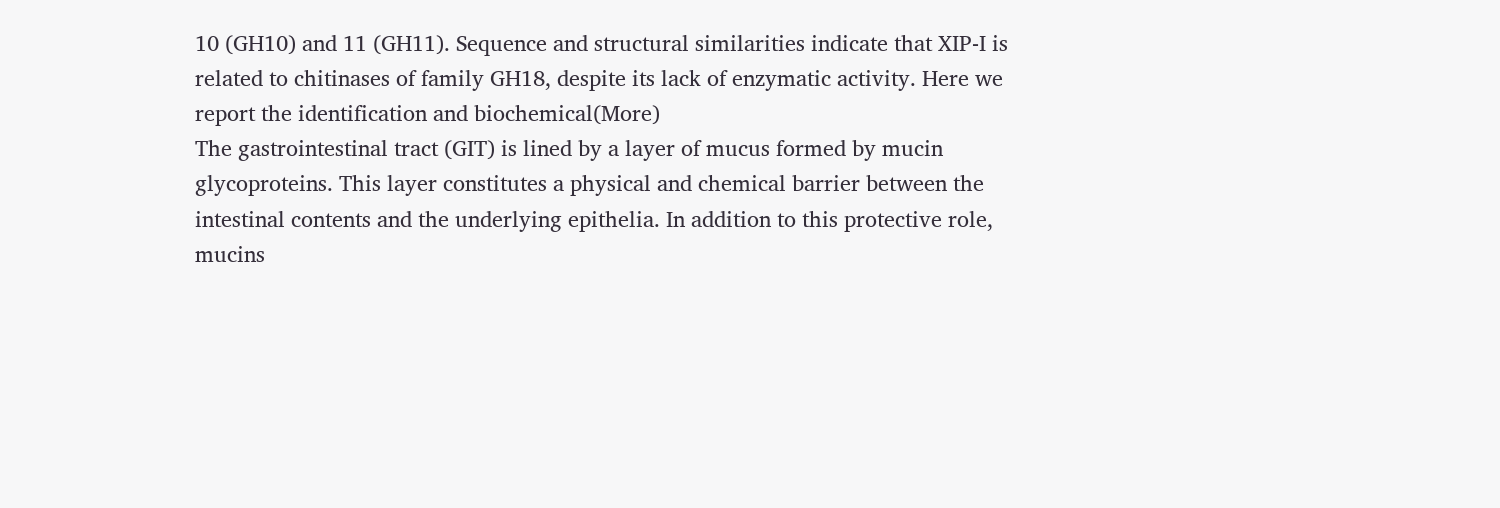10 (GH10) and 11 (GH11). Sequence and structural similarities indicate that XIP-I is related to chitinases of family GH18, despite its lack of enzymatic activity. Here we report the identification and biochemical(More)
The gastrointestinal tract (GIT) is lined by a layer of mucus formed by mucin glycoproteins. This layer constitutes a physical and chemical barrier between the intestinal contents and the underlying epithelia. In addition to this protective role, mucins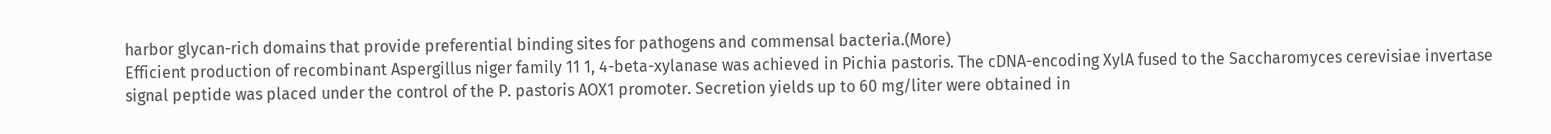harbor glycan-rich domains that provide preferential binding sites for pathogens and commensal bacteria.(More)
Efficient production of recombinant Aspergillus niger family 11 1, 4-beta-xylanase was achieved in Pichia pastoris. The cDNA-encoding XylA fused to the Saccharomyces cerevisiae invertase signal peptide was placed under the control of the P. pastoris AOX1 promoter. Secretion yields up to 60 mg/liter were obtained in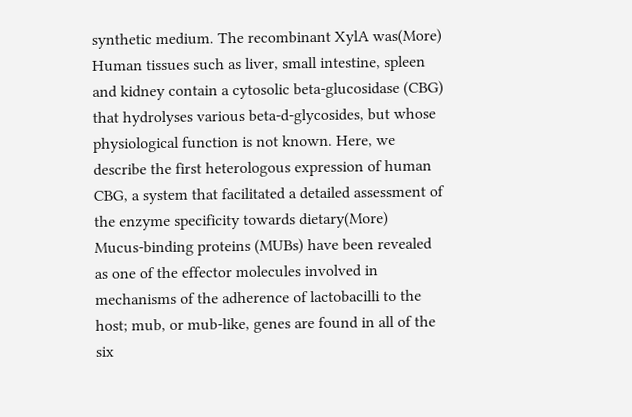synthetic medium. The recombinant XylA was(More)
Human tissues such as liver, small intestine, spleen and kidney contain a cytosolic beta-glucosidase (CBG) that hydrolyses various beta-d-glycosides, but whose physiological function is not known. Here, we describe the first heterologous expression of human CBG, a system that facilitated a detailed assessment of the enzyme specificity towards dietary(More)
Mucus-binding proteins (MUBs) have been revealed as one of the effector molecules involved in mechanisms of the adherence of lactobacilli to the host; mub, or mub-like, genes are found in all of the six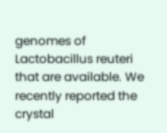genomes of Lactobacillus reuteri that are available. We recently reported the crystal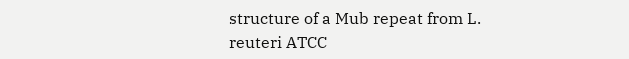structure of a Mub repeat from L. reuteri ATCC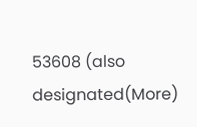53608 (also designated(More)